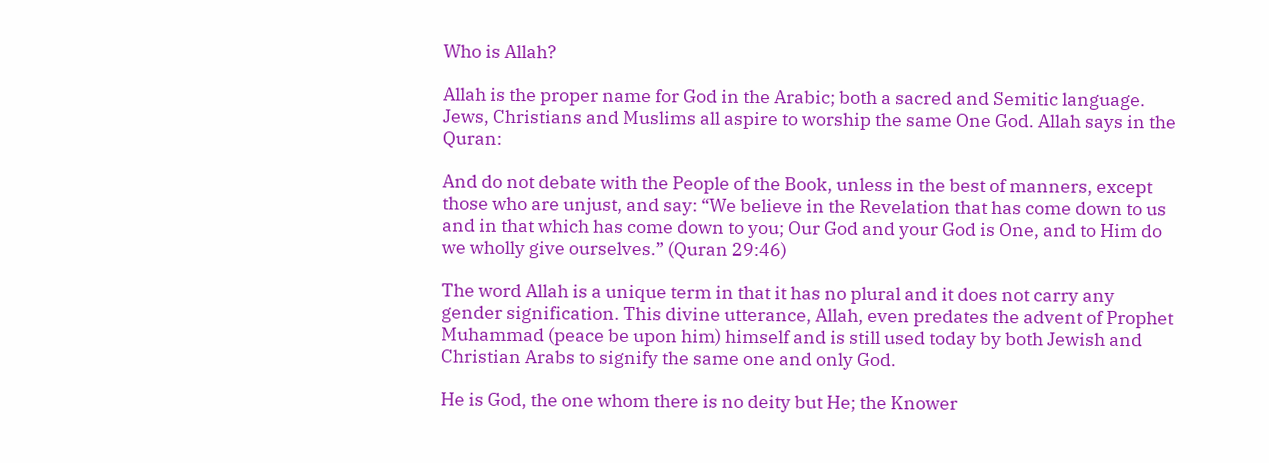Who is Allah?

Allah is the proper name for God in the Arabic; both a sacred and Semitic language. Jews, Christians and Muslims all aspire to worship the same One God. Allah says in the Quran:

And do not debate with the People of the Book, unless in the best of manners, except those who are unjust, and say: “We believe in the Revelation that has come down to us and in that which has come down to you; Our God and your God is One, and to Him do we wholly give ourselves.” (Quran 29:46)

The word Allah is a unique term in that it has no plural and it does not carry any gender signification. This divine utterance, Allah, even predates the advent of Prophet Muhammad (peace be upon him) himself and is still used today by both Jewish and Christian Arabs to signify the same one and only God.

He is God, the one whom there is no deity but He; the Knower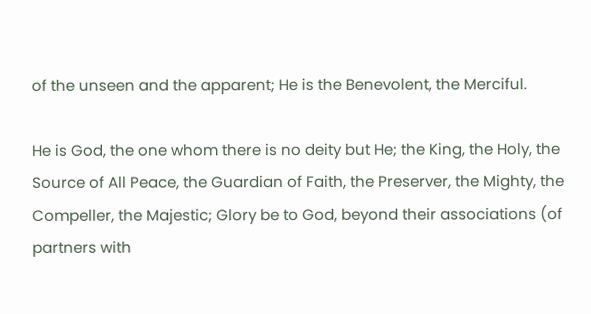of the unseen and the apparent; He is the Benevolent, the Merciful.

He is God, the one whom there is no deity but He; the King, the Holy, the Source of All Peace, the Guardian of Faith, the Preserver, the Mighty, the Compeller, the Majestic; Glory be to God, beyond their associations (of partners with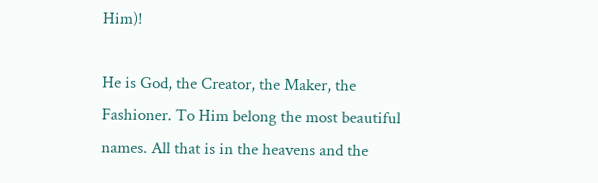Him)!

He is God, the Creator, the Maker, the Fashioner. To Him belong the most beautiful names. All that is in the heavens and the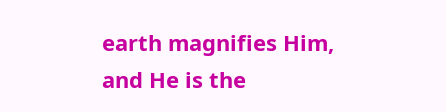earth magnifies Him, and He is the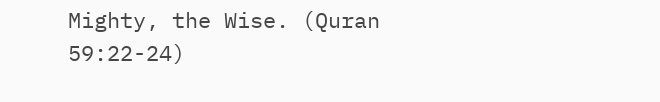Mighty, the Wise. (Quran 59:22-24)